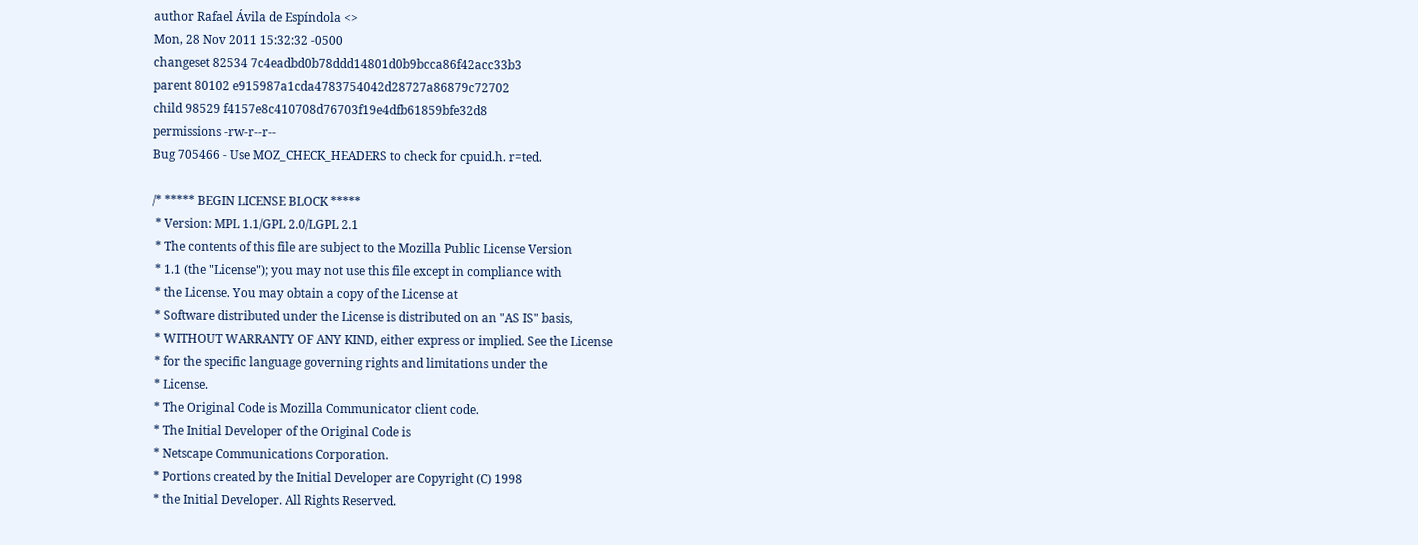author Rafael Ávila de Espíndola <>
Mon, 28 Nov 2011 15:32:32 -0500
changeset 82534 7c4eadbd0b78ddd14801d0b9bcca86f42acc33b3
parent 80102 e915987a1cda4783754042d28727a86879c72702
child 98529 f4157e8c410708d76703f19e4dfb61859bfe32d8
permissions -rw-r--r--
Bug 705466 - Use MOZ_CHECK_HEADERS to check for cpuid.h. r=ted.

/* ***** BEGIN LICENSE BLOCK *****
 * Version: MPL 1.1/GPL 2.0/LGPL 2.1
 * The contents of this file are subject to the Mozilla Public License Version
 * 1.1 (the "License"); you may not use this file except in compliance with
 * the License. You may obtain a copy of the License at
 * Software distributed under the License is distributed on an "AS IS" basis,
 * WITHOUT WARRANTY OF ANY KIND, either express or implied. See the License
 * for the specific language governing rights and limitations under the
 * License.
 * The Original Code is Mozilla Communicator client code.
 * The Initial Developer of the Original Code is
 * Netscape Communications Corporation.
 * Portions created by the Initial Developer are Copyright (C) 1998
 * the Initial Developer. All Rights Reserved.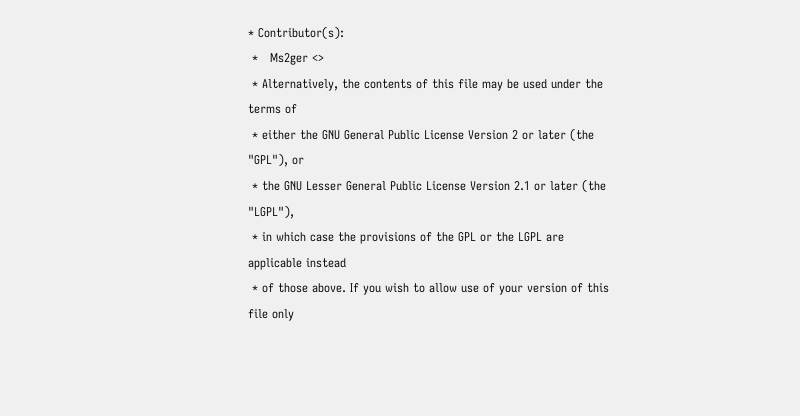* Contributor(s):
 *   Ms2ger <>
 * Alternatively, the contents of this file may be used under the terms of
 * either the GNU General Public License Version 2 or later (the "GPL"), or
 * the GNU Lesser General Public License Version 2.1 or later (the "LGPL"),
 * in which case the provisions of the GPL or the LGPL are applicable instead
 * of those above. If you wish to allow use of your version of this file only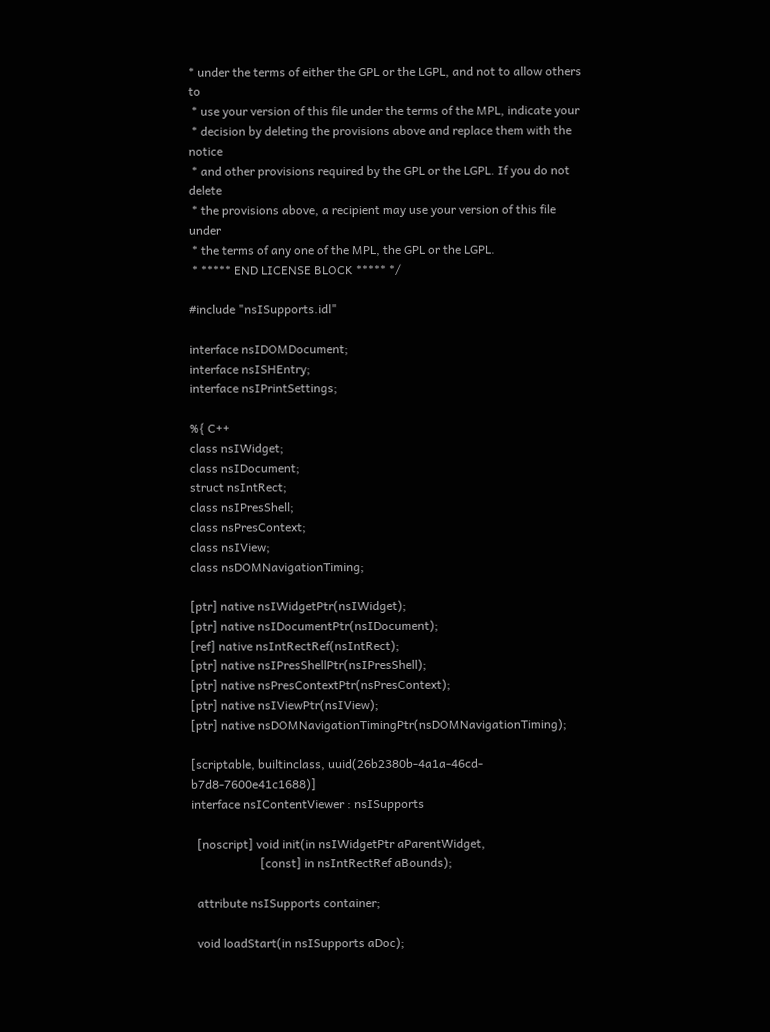* under the terms of either the GPL or the LGPL, and not to allow others to
 * use your version of this file under the terms of the MPL, indicate your
 * decision by deleting the provisions above and replace them with the notice
 * and other provisions required by the GPL or the LGPL. If you do not delete
 * the provisions above, a recipient may use your version of this file under
 * the terms of any one of the MPL, the GPL or the LGPL.
 * ***** END LICENSE BLOCK ***** */

#include "nsISupports.idl"

interface nsIDOMDocument;
interface nsISHEntry;
interface nsIPrintSettings;

%{ C++
class nsIWidget;
class nsIDocument;
struct nsIntRect;
class nsIPresShell;
class nsPresContext;
class nsIView;
class nsDOMNavigationTiming;

[ptr] native nsIWidgetPtr(nsIWidget);
[ptr] native nsIDocumentPtr(nsIDocument);
[ref] native nsIntRectRef(nsIntRect);
[ptr] native nsIPresShellPtr(nsIPresShell);
[ptr] native nsPresContextPtr(nsPresContext);
[ptr] native nsIViewPtr(nsIView);
[ptr] native nsDOMNavigationTimingPtr(nsDOMNavigationTiming);

[scriptable, builtinclass, uuid(26b2380b-4a1a-46cd-b7d8-7600e41c1688)]
interface nsIContentViewer : nsISupports

  [noscript] void init(in nsIWidgetPtr aParentWidget,
                       [const] in nsIntRectRef aBounds);

  attribute nsISupports container;

  void loadStart(in nsISupports aDoc);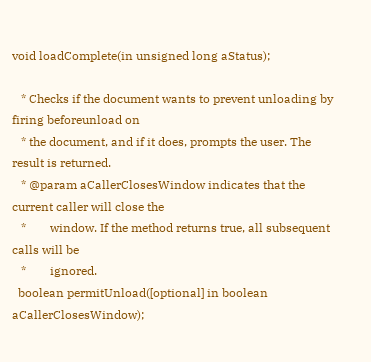void loadComplete(in unsigned long aStatus);

   * Checks if the document wants to prevent unloading by firing beforeunload on
   * the document, and if it does, prompts the user. The result is returned.
   * @param aCallerClosesWindow indicates that the current caller will close the
   *        window. If the method returns true, all subsequent calls will be
   *        ignored.
  boolean permitUnload([optional] in boolean aCallerClosesWindow);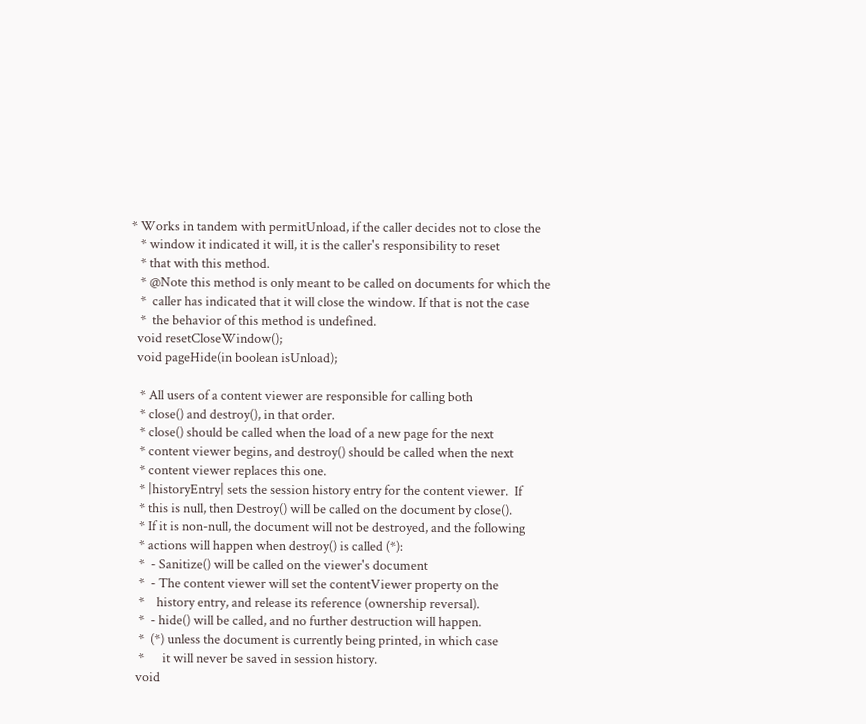* Works in tandem with permitUnload, if the caller decides not to close the
   * window it indicated it will, it is the caller's responsibility to reset
   * that with this method.
   * @Note this method is only meant to be called on documents for which the
   *  caller has indicated that it will close the window. If that is not the case
   *  the behavior of this method is undefined.
  void resetCloseWindow();
  void pageHide(in boolean isUnload);

   * All users of a content viewer are responsible for calling both
   * close() and destroy(), in that order.
   * close() should be called when the load of a new page for the next
   * content viewer begins, and destroy() should be called when the next
   * content viewer replaces this one.
   * |historyEntry| sets the session history entry for the content viewer.  If
   * this is null, then Destroy() will be called on the document by close().
   * If it is non-null, the document will not be destroyed, and the following
   * actions will happen when destroy() is called (*):
   *  - Sanitize() will be called on the viewer's document
   *  - The content viewer will set the contentViewer property on the
   *    history entry, and release its reference (ownership reversal).
   *  - hide() will be called, and no further destruction will happen.
   *  (*) unless the document is currently being printed, in which case
   *      it will never be saved in session history.
  void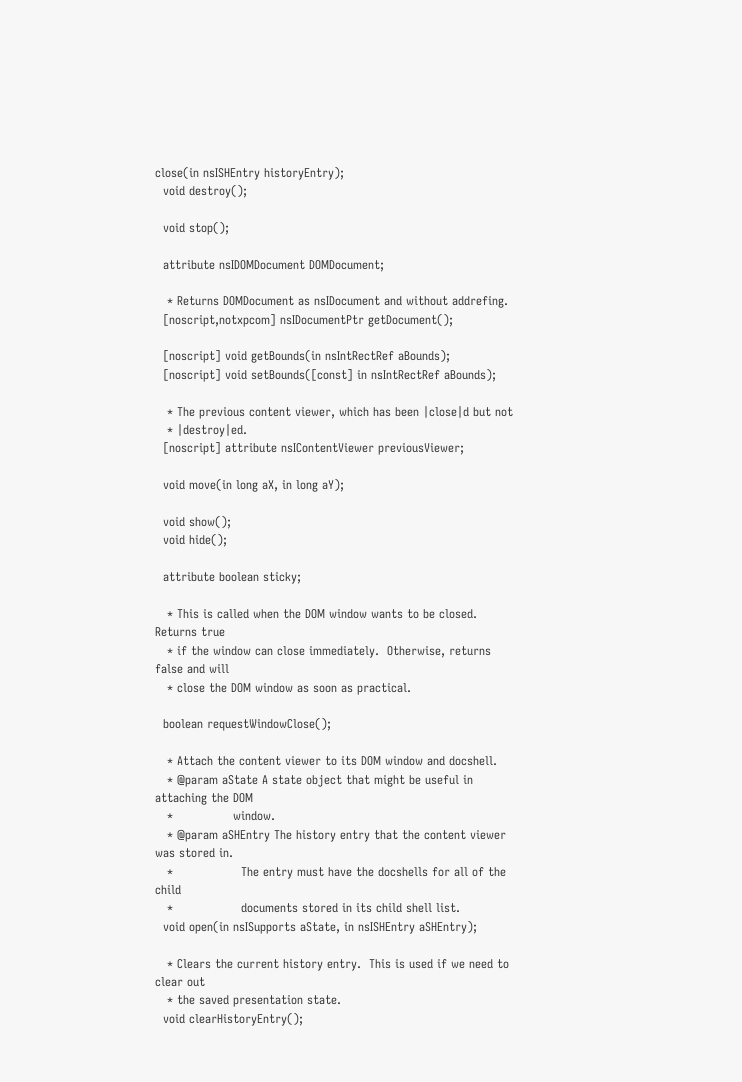close(in nsISHEntry historyEntry);
  void destroy();

  void stop();

  attribute nsIDOMDocument DOMDocument;

   * Returns DOMDocument as nsIDocument and without addrefing.
  [noscript,notxpcom] nsIDocumentPtr getDocument();

  [noscript] void getBounds(in nsIntRectRef aBounds);
  [noscript] void setBounds([const] in nsIntRectRef aBounds);

   * The previous content viewer, which has been |close|d but not
   * |destroy|ed.
  [noscript] attribute nsIContentViewer previousViewer;

  void move(in long aX, in long aY);

  void show();
  void hide();

  attribute boolean sticky;

   * This is called when the DOM window wants to be closed.  Returns true
   * if the window can close immediately.  Otherwise, returns false and will
   * close the DOM window as soon as practical.

  boolean requestWindowClose();

   * Attach the content viewer to its DOM window and docshell.
   * @param aState A state object that might be useful in attaching the DOM
   *               window.
   * @param aSHEntry The history entry that the content viewer was stored in.
   *                 The entry must have the docshells for all of the child
   *                 documents stored in its child shell list.
  void open(in nsISupports aState, in nsISHEntry aSHEntry);

   * Clears the current history entry.  This is used if we need to clear out
   * the saved presentation state.
  void clearHistoryEntry();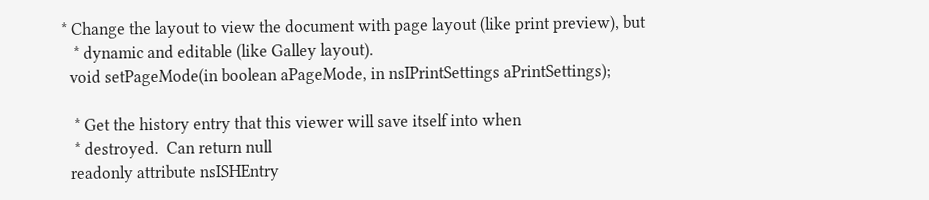* Change the layout to view the document with page layout (like print preview), but
   * dynamic and editable (like Galley layout).
  void setPageMode(in boolean aPageMode, in nsIPrintSettings aPrintSettings);

   * Get the history entry that this viewer will save itself into when
   * destroyed.  Can return null
  readonly attribute nsISHEntry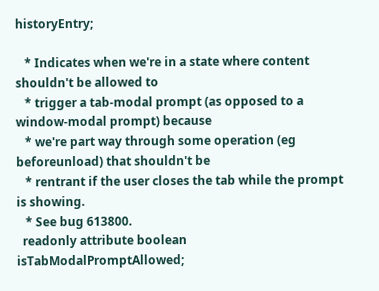historyEntry;

   * Indicates when we're in a state where content shouldn't be allowed to
   * trigger a tab-modal prompt (as opposed to a window-modal prompt) because
   * we're part way through some operation (eg beforeunload) that shouldn't be
   * rentrant if the user closes the tab while the prompt is showing.
   * See bug 613800.
  readonly attribute boolean isTabModalPromptAllowed;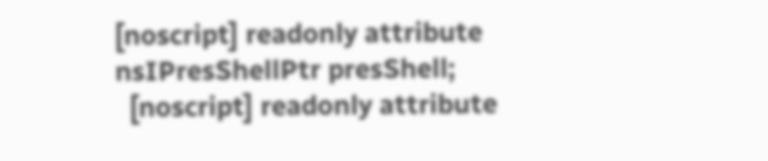[noscript] readonly attribute nsIPresShellPtr presShell;
  [noscript] readonly attribute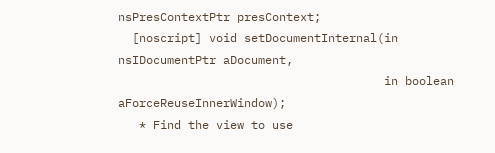nsPresContextPtr presContext;
  [noscript] void setDocumentInternal(in nsIDocumentPtr aDocument,
                                      in boolean aForceReuseInnerWindow);
   * Find the view to use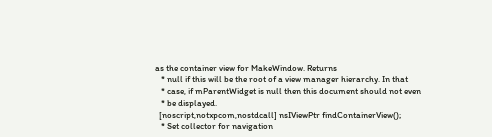as the container view for MakeWindow. Returns
   * null if this will be the root of a view manager hierarchy. In that
   * case, if mParentWidget is null then this document should not even
   * be displayed.
  [noscript,notxpcom,nostdcall] nsIViewPtr findContainerView();
   * Set collector for navigation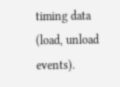timing data (load, unload events).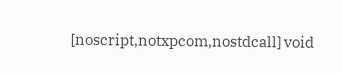[noscript,notxpcom,nostdcall] void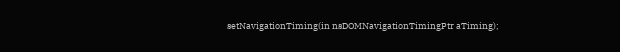setNavigationTiming(in nsDOMNavigationTimingPtr aTiming);